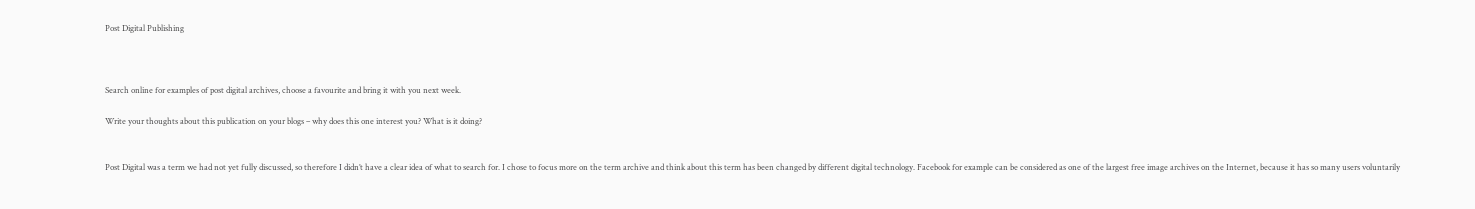Post Digital Publishing



Search online for examples of post digital archives, choose a favourite and bring it with you next week.

Write your thoughts about this publication on your blogs – why does this one interest you? What is it doing?


Post Digital was a term we had not yet fully discussed, so therefore I didn’t have a clear idea of what to search for. I chose to focus more on the term archive and think about this term has been changed by different digital technology. Facebook for example can be considered as one of the largest free image archives on the Internet, because it has so many users voluntarily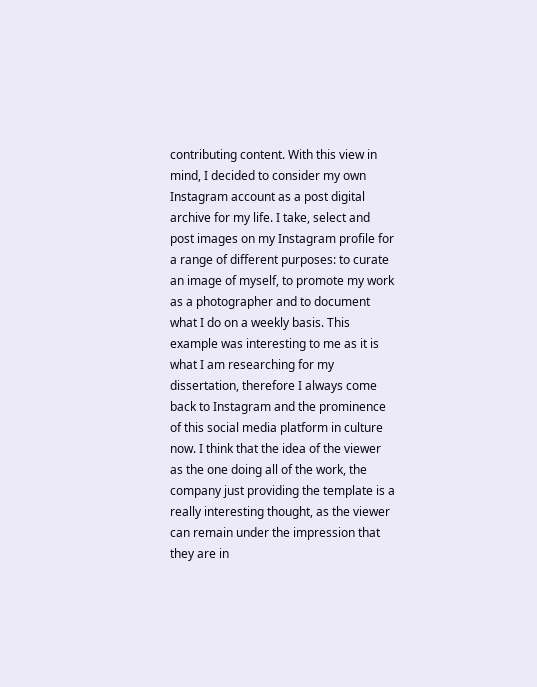contributing content. With this view in mind, I decided to consider my own Instagram account as a post digital archive for my life. I take, select and post images on my Instagram profile for a range of different purposes: to curate an image of myself, to promote my work as a photographer and to document what I do on a weekly basis. This example was interesting to me as it is what I am researching for my dissertation, therefore I always come back to Instagram and the prominence of this social media platform in culture now. I think that the idea of the viewer as the one doing all of the work, the company just providing the template is a really interesting thought, as the viewer can remain under the impression that they are in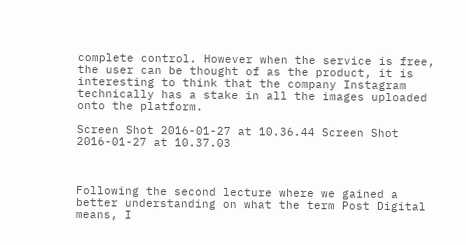complete control. However when the service is free, the user can be thought of as the product, it is interesting to think that the company Instagram technically has a stake in all the images uploaded onto the platform.

Screen Shot 2016-01-27 at 10.36.44 Screen Shot 2016-01-27 at 10.37.03



Following the second lecture where we gained a better understanding on what the term Post Digital means, I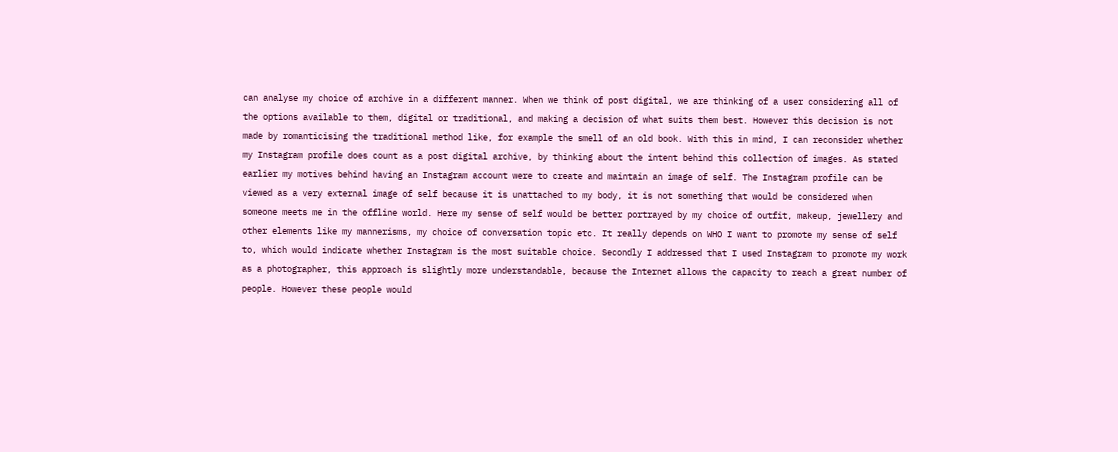can analyse my choice of archive in a different manner. When we think of post digital, we are thinking of a user considering all of the options available to them, digital or traditional, and making a decision of what suits them best. However this decision is not made by romanticising the traditional method like, for example the smell of an old book. With this in mind, I can reconsider whether my Instagram profile does count as a post digital archive, by thinking about the intent behind this collection of images. As stated earlier my motives behind having an Instagram account were to create and maintain an image of self. The Instagram profile can be viewed as a very external image of self because it is unattached to my body, it is not something that would be considered when someone meets me in the offline world. Here my sense of self would be better portrayed by my choice of outfit, makeup, jewellery and other elements like my mannerisms, my choice of conversation topic etc. It really depends on WHO I want to promote my sense of self to, which would indicate whether Instagram is the most suitable choice. Secondly I addressed that I used Instagram to promote my work as a photographer, this approach is slightly more understandable, because the Internet allows the capacity to reach a great number of people. However these people would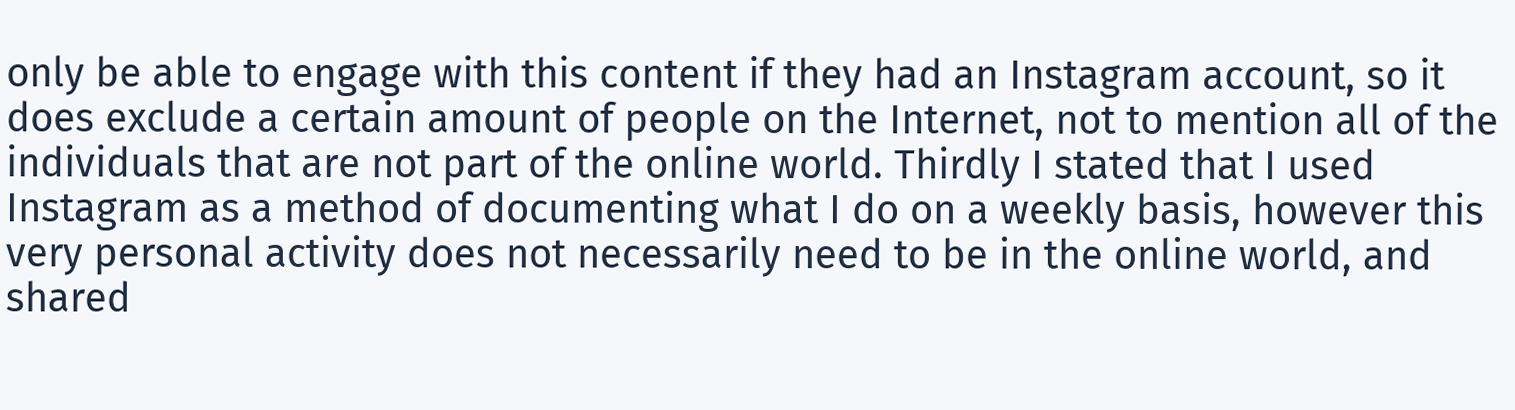only be able to engage with this content if they had an Instagram account, so it does exclude a certain amount of people on the Internet, not to mention all of the individuals that are not part of the online world. Thirdly I stated that I used Instagram as a method of documenting what I do on a weekly basis, however this very personal activity does not necessarily need to be in the online world, and shared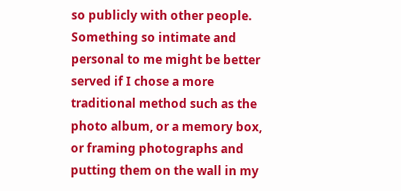so publicly with other people. Something so intimate and personal to me might be better served if I chose a more traditional method such as the photo album, or a memory box, or framing photographs and putting them on the wall in my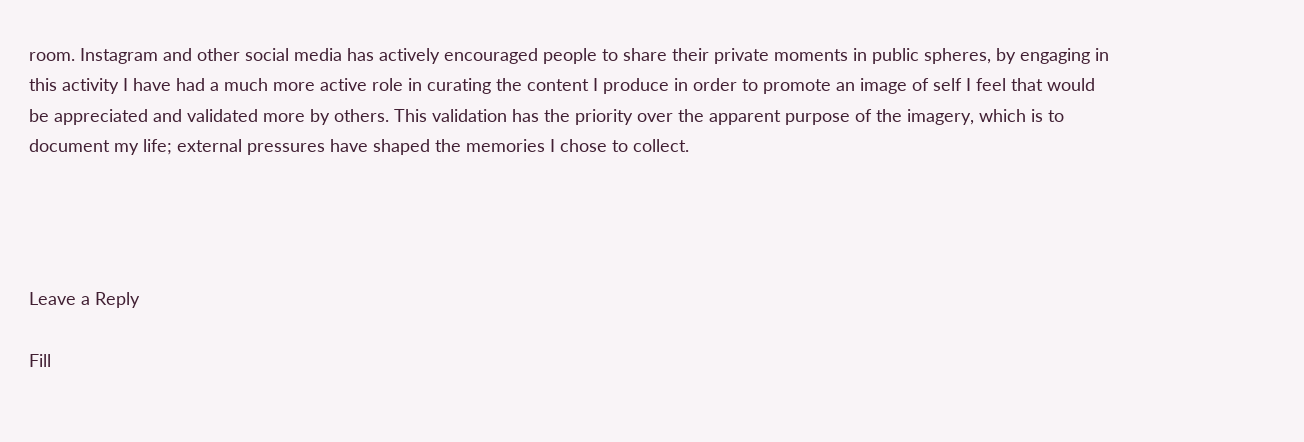room. Instagram and other social media has actively encouraged people to share their private moments in public spheres, by engaging in this activity I have had a much more active role in curating the content I produce in order to promote an image of self I feel that would be appreciated and validated more by others. This validation has the priority over the apparent purpose of the imagery, which is to document my life; external pressures have shaped the memories I chose to collect.




Leave a Reply

Fill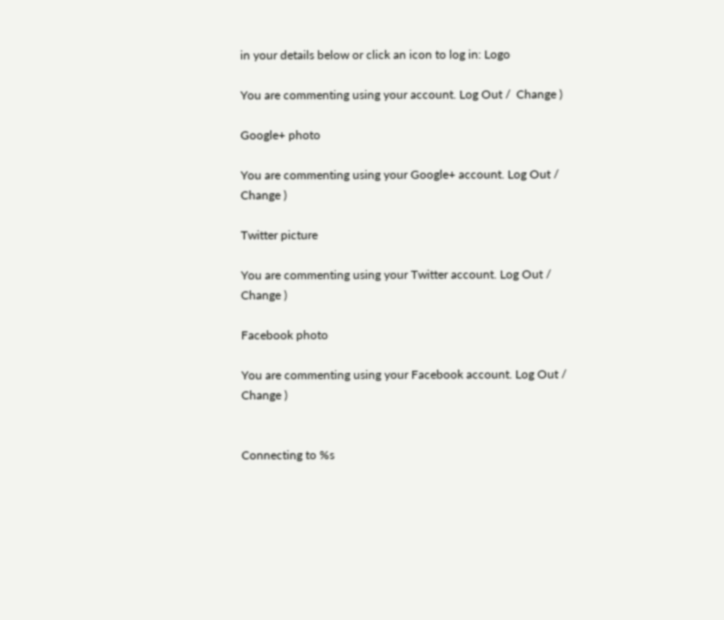in your details below or click an icon to log in: Logo

You are commenting using your account. Log Out /  Change )

Google+ photo

You are commenting using your Google+ account. Log Out /  Change )

Twitter picture

You are commenting using your Twitter account. Log Out /  Change )

Facebook photo

You are commenting using your Facebook account. Log Out /  Change )


Connecting to %s